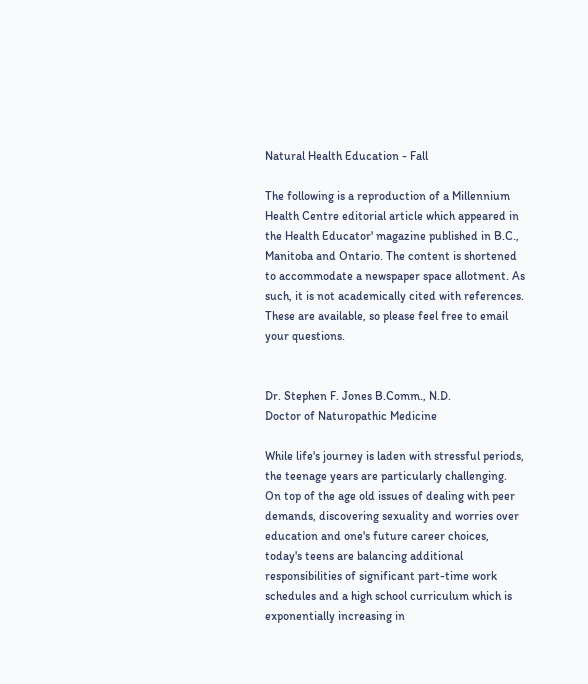Natural Health Education - Fall

The following is a reproduction of a Millennium Health Centre editorial article which appeared in the Health Educator' magazine published in B.C., Manitoba and Ontario. The content is shortened to accommodate a newspaper space allotment. As such, it is not academically cited with references. These are available, so please feel free to email your questions.


Dr. Stephen F. Jones B.Comm., N.D.
Doctor of Naturopathic Medicine

While life's journey is laden with stressful periods, the teenage years are particularly challenging. On top of the age old issues of dealing with peer demands, discovering sexuality and worries over education and one's future career choices, today's teens are balancing additional responsibilities of significant part-time work schedules and a high school curriculum which is exponentially increasing in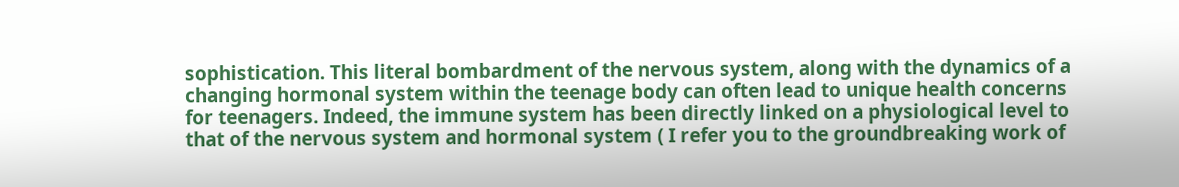sophistication. This literal bombardment of the nervous system, along with the dynamics of a changing hormonal system within the teenage body can often lead to unique health concerns for teenagers. Indeed, the immune system has been directly linked on a physiological level to that of the nervous system and hormonal system ( I refer you to the groundbreaking work of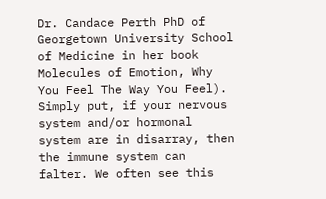Dr. Candace Perth PhD of Georgetown University School of Medicine in her book Molecules of Emotion, Why You Feel The Way You Feel). Simply put, if your nervous system and/or hormonal system are in disarray, then the immune system can falter. We often see this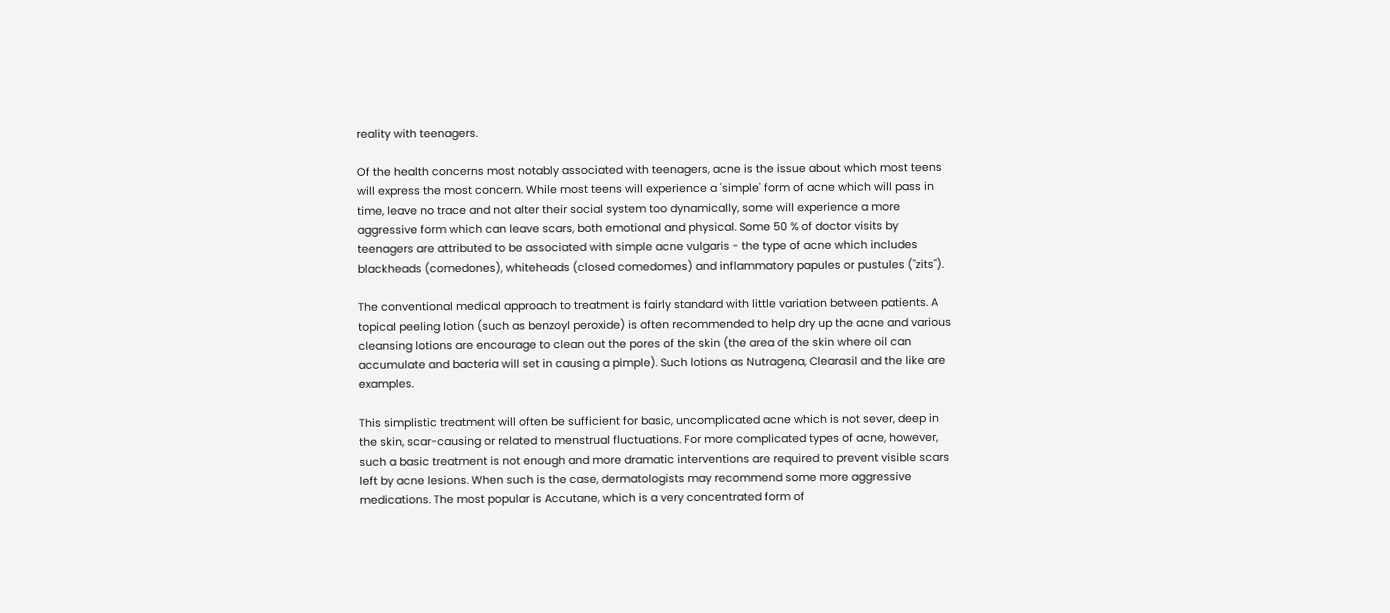reality with teenagers.

Of the health concerns most notably associated with teenagers, acne is the issue about which most teens will express the most concern. While most teens will experience a 'simple' form of acne which will pass in time, leave no trace and not alter their social system too dynamically, some will experience a more aggressive form which can leave scars, both emotional and physical. Some 50 % of doctor visits by teenagers are attributed to be associated with simple acne vulgaris - the type of acne which includes blackheads (comedones), whiteheads (closed comedomes) and inflammatory papules or pustules ("zits").

The conventional medical approach to treatment is fairly standard with little variation between patients. A topical peeling lotion (such as benzoyl peroxide) is often recommended to help dry up the acne and various cleansing lotions are encourage to clean out the pores of the skin (the area of the skin where oil can accumulate and bacteria will set in causing a pimple). Such lotions as Nutragena, Clearasil and the like are examples.

This simplistic treatment will often be sufficient for basic, uncomplicated acne which is not sever, deep in the skin, scar-causing or related to menstrual fluctuations. For more complicated types of acne, however, such a basic treatment is not enough and more dramatic interventions are required to prevent visible scars left by acne lesions. When such is the case, dermatologists may recommend some more aggressive medications. The most popular is Accutane, which is a very concentrated form of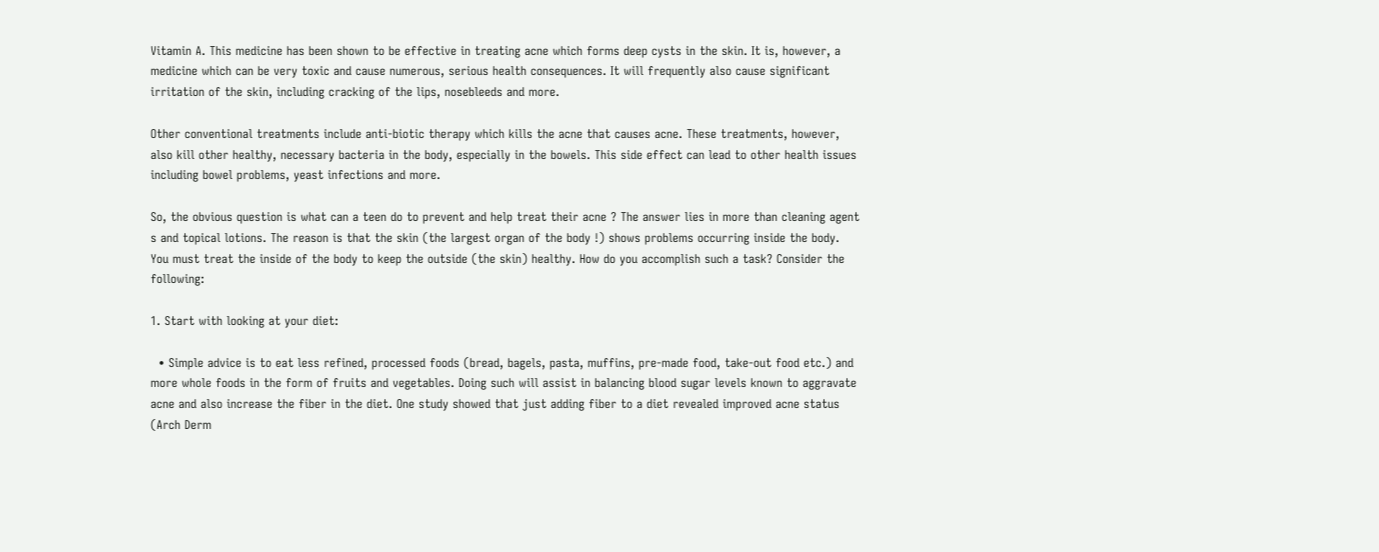Vitamin A. This medicine has been shown to be effective in treating acne which forms deep cysts in the skin. It is, however, a medicine which can be very toxic and cause numerous, serious health consequences. It will frequently also cause significant irritation of the skin, including cracking of the lips, nosebleeds and more.

Other conventional treatments include anti-biotic therapy which kills the acne that causes acne. These treatments, however, also kill other healthy, necessary bacteria in the body, especially in the bowels. This side effect can lead to other health issues including bowel problems, yeast infections and more.

So, the obvious question is what can a teen do to prevent and help treat their acne ? The answer lies in more than cleaning agent s and topical lotions. The reason is that the skin (the largest organ of the body !) shows problems occurring inside the body. You must treat the inside of the body to keep the outside (the skin) healthy. How do you accomplish such a task? Consider the following:

1. Start with looking at your diet:

  • Simple advice is to eat less refined, processed foods (bread, bagels, pasta, muffins, pre-made food, take-out food etc.) and more whole foods in the form of fruits and vegetables. Doing such will assist in balancing blood sugar levels known to aggravate acne and also increase the fiber in the diet. One study showed that just adding fiber to a diet revealed improved acne status (Arch Derm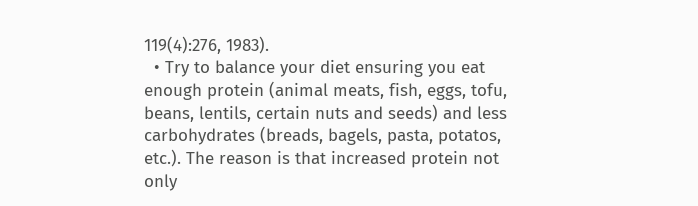119(4):276, 1983).
  • Try to balance your diet ensuring you eat enough protein (animal meats, fish, eggs, tofu, beans, lentils, certain nuts and seeds) and less carbohydrates (breads, bagels, pasta, potatos, etc.). The reason is that increased protein not only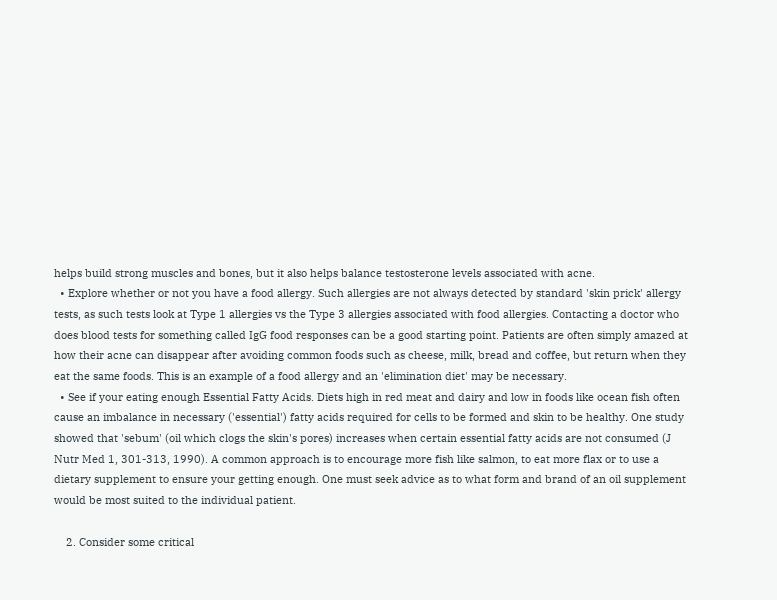helps build strong muscles and bones, but it also helps balance testosterone levels associated with acne.
  • Explore whether or not you have a food allergy. Such allergies are not always detected by standard 'skin prick' allergy tests, as such tests look at Type 1 allergies vs the Type 3 allergies associated with food allergies. Contacting a doctor who does blood tests for something called IgG food responses can be a good starting point. Patients are often simply amazed at how their acne can disappear after avoiding common foods such as cheese, milk, bread and coffee, but return when they eat the same foods. This is an example of a food allergy and an 'elimination diet' may be necessary.
  • See if your eating enough Essential Fatty Acids. Diets high in red meat and dairy and low in foods like ocean fish often cause an imbalance in necessary ('essential') fatty acids required for cells to be formed and skin to be healthy. One study showed that 'sebum' (oil which clogs the skin's pores) increases when certain essential fatty acids are not consumed (J Nutr Med 1, 301-313, 1990). A common approach is to encourage more fish like salmon, to eat more flax or to use a dietary supplement to ensure your getting enough. One must seek advice as to what form and brand of an oil supplement would be most suited to the individual patient.

    2. Consider some critical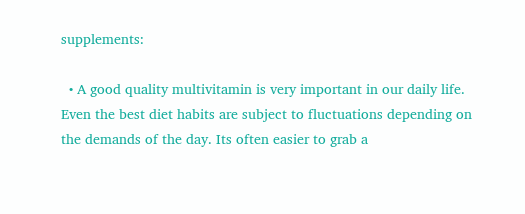supplements:

  • A good quality multivitamin is very important in our daily life. Even the best diet habits are subject to fluctuations depending on the demands of the day. Its often easier to grab a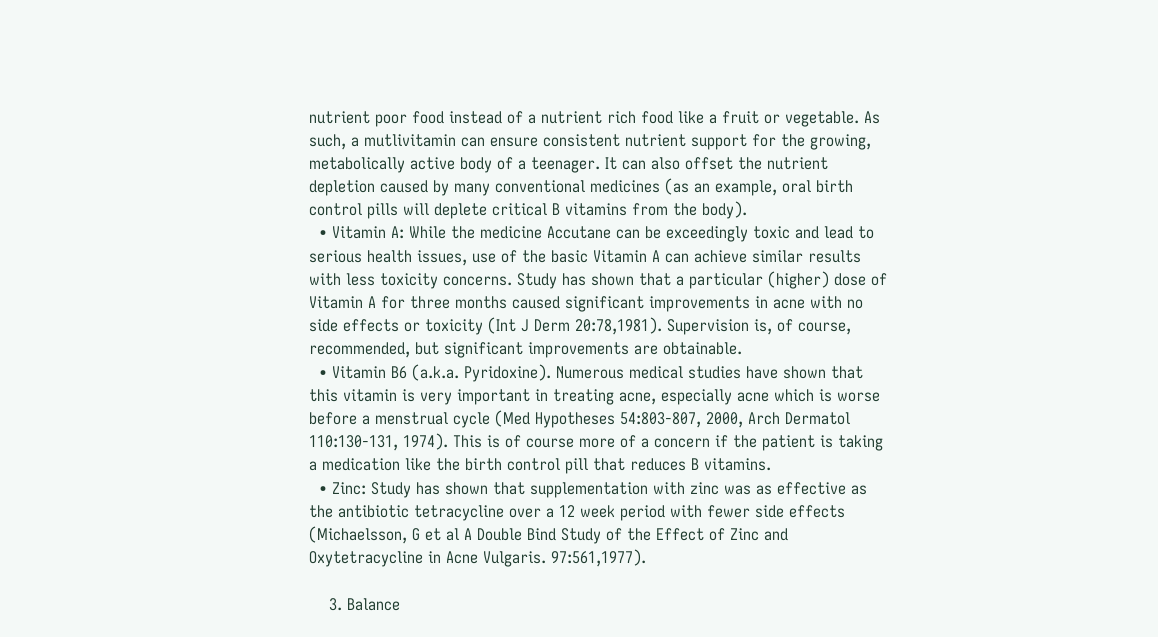nutrient poor food instead of a nutrient rich food like a fruit or vegetable. As such, a mutlivitamin can ensure consistent nutrient support for the growing, metabolically active body of a teenager. It can also offset the nutrient depletion caused by many conventional medicines (as an example, oral birth control pills will deplete critical B vitamins from the body).
  • Vitamin A: While the medicine Accutane can be exceedingly toxic and lead to serious health issues, use of the basic Vitamin A can achieve similar results with less toxicity concerns. Study has shown that a particular (higher) dose of Vitamin A for three months caused significant improvements in acne with no side effects or toxicity (Int J Derm 20:78,1981). Supervision is, of course, recommended, but significant improvements are obtainable.
  • Vitamin B6 (a.k.a. Pyridoxine). Numerous medical studies have shown that this vitamin is very important in treating acne, especially acne which is worse before a menstrual cycle (Med Hypotheses 54:803-807, 2000, Arch Dermatol 110:130-131, 1974). This is of course more of a concern if the patient is taking a medication like the birth control pill that reduces B vitamins.
  • Zinc: Study has shown that supplementation with zinc was as effective as the antibiotic tetracycline over a 12 week period with fewer side effects (Michaelsson, G et al A Double Bind Study of the Effect of Zinc and Oxytetracycline in Acne Vulgaris. 97:561,1977).

    3. Balance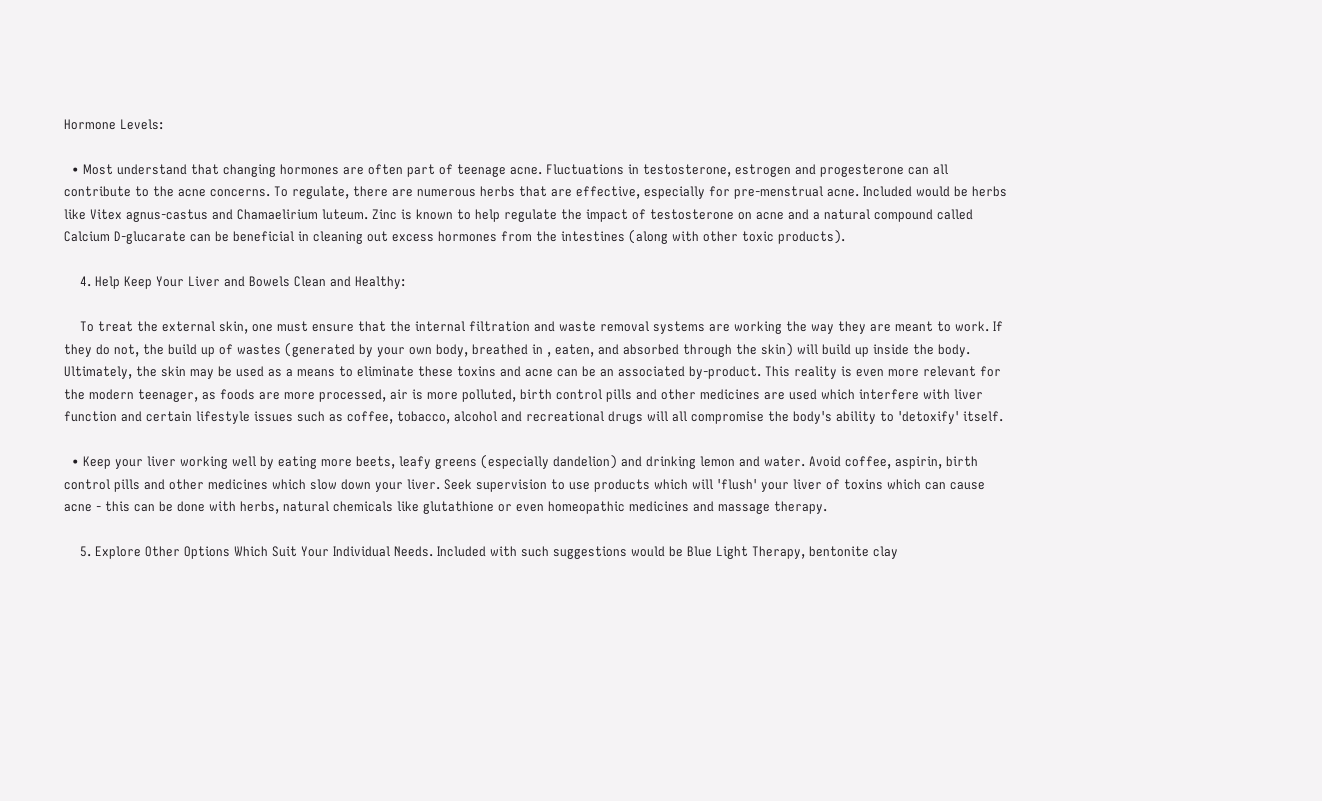Hormone Levels:

  • Most understand that changing hormones are often part of teenage acne. Fluctuations in testosterone, estrogen and progesterone can all contribute to the acne concerns. To regulate, there are numerous herbs that are effective, especially for pre-menstrual acne. Included would be herbs like Vitex agnus-castus and Chamaelirium luteum. Zinc is known to help regulate the impact of testosterone on acne and a natural compound called Calcium D-glucarate can be beneficial in cleaning out excess hormones from the intestines (along with other toxic products).

    4. Help Keep Your Liver and Bowels Clean and Healthy:

    To treat the external skin, one must ensure that the internal filtration and waste removal systems are working the way they are meant to work. If they do not, the build up of wastes (generated by your own body, breathed in , eaten, and absorbed through the skin) will build up inside the body. Ultimately, the skin may be used as a means to eliminate these toxins and acne can be an associated by-product. This reality is even more relevant for the modern teenager, as foods are more processed, air is more polluted, birth control pills and other medicines are used which interfere with liver function and certain lifestyle issues such as coffee, tobacco, alcohol and recreational drugs will all compromise the body's ability to 'detoxify' itself.

  • Keep your liver working well by eating more beets, leafy greens (especially dandelion) and drinking lemon and water. Avoid coffee, aspirin, birth control pills and other medicines which slow down your liver. Seek supervision to use products which will 'flush' your liver of toxins which can cause acne - this can be done with herbs, natural chemicals like glutathione or even homeopathic medicines and massage therapy.

    5. Explore Other Options Which Suit Your Individual Needs. Included with such suggestions would be Blue Light Therapy, bentonite clay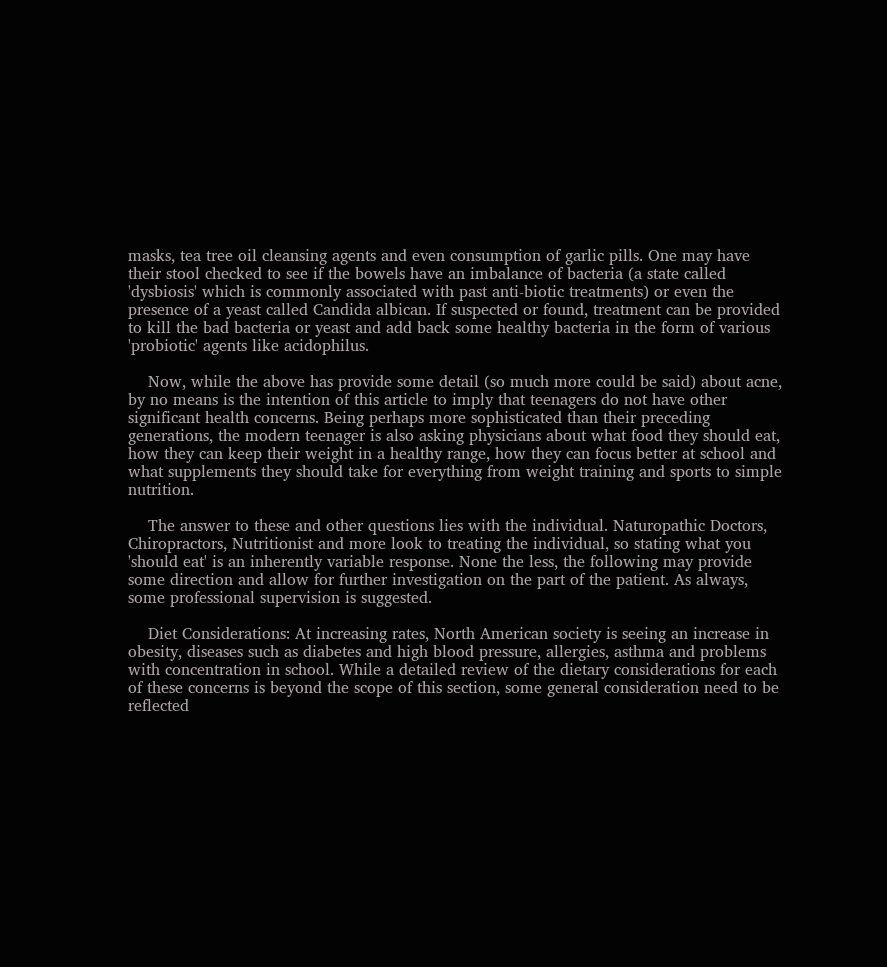masks, tea tree oil cleansing agents and even consumption of garlic pills. One may have their stool checked to see if the bowels have an imbalance of bacteria (a state called 'dysbiosis' which is commonly associated with past anti-biotic treatments) or even the presence of a yeast called Candida albican. If suspected or found, treatment can be provided to kill the bad bacteria or yeast and add back some healthy bacteria in the form of various 'probiotic' agents like acidophilus.

    Now, while the above has provide some detail (so much more could be said) about acne, by no means is the intention of this article to imply that teenagers do not have other significant health concerns. Being perhaps more sophisticated than their preceding generations, the modern teenager is also asking physicians about what food they should eat, how they can keep their weight in a healthy range, how they can focus better at school and what supplements they should take for everything from weight training and sports to simple nutrition.

    The answer to these and other questions lies with the individual. Naturopathic Doctors, Chiropractors, Nutritionist and more look to treating the individual, so stating what you 'should eat' is an inherently variable response. None the less, the following may provide some direction and allow for further investigation on the part of the patient. As always, some professional supervision is suggested.

    Diet Considerations: At increasing rates, North American society is seeing an increase in obesity, diseases such as diabetes and high blood pressure, allergies, asthma and problems with concentration in school. While a detailed review of the dietary considerations for each of these concerns is beyond the scope of this section, some general consideration need to be reflected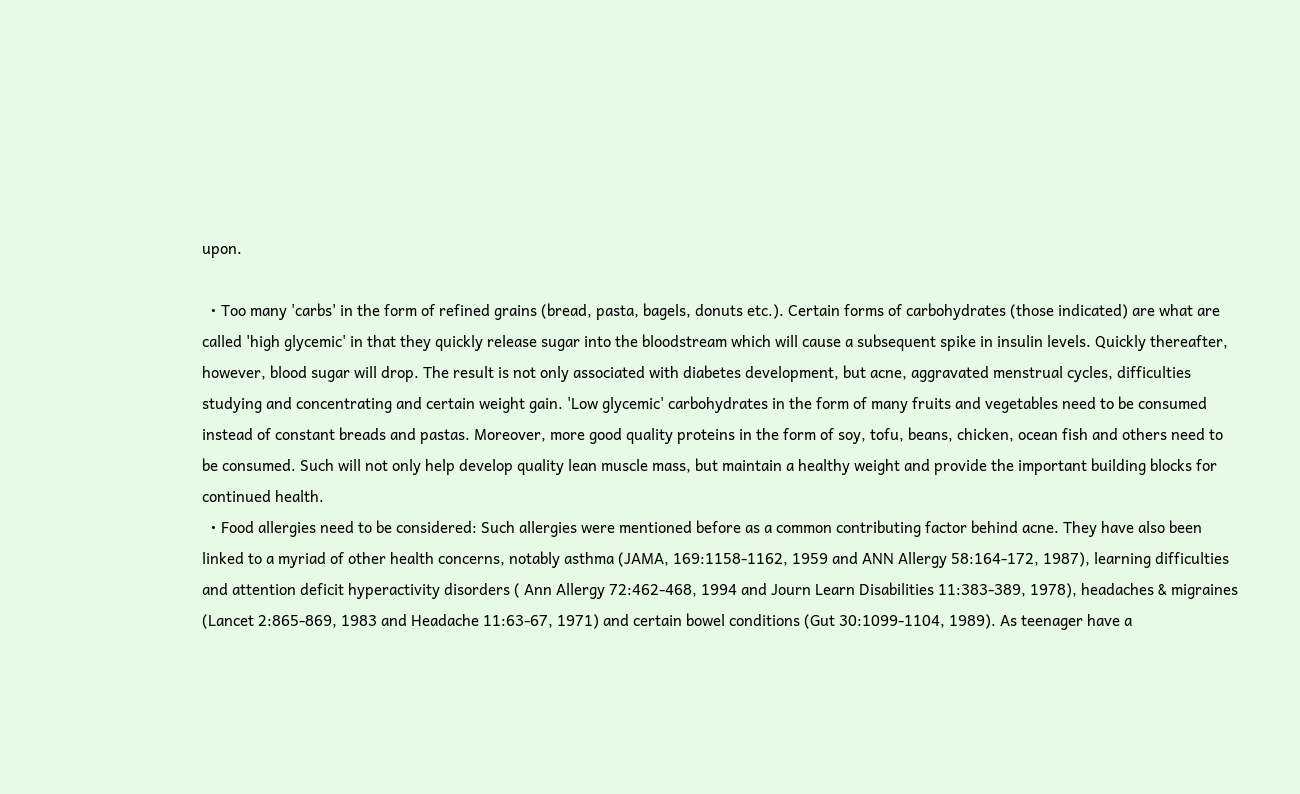upon.

  • Too many 'carbs' in the form of refined grains (bread, pasta, bagels, donuts etc.). Certain forms of carbohydrates (those indicated) are what are called 'high glycemic' in that they quickly release sugar into the bloodstream which will cause a subsequent spike in insulin levels. Quickly thereafter, however, blood sugar will drop. The result is not only associated with diabetes development, but acne, aggravated menstrual cycles, difficulties studying and concentrating and certain weight gain. 'Low glycemic' carbohydrates in the form of many fruits and vegetables need to be consumed instead of constant breads and pastas. Moreover, more good quality proteins in the form of soy, tofu, beans, chicken, ocean fish and others need to be consumed. Such will not only help develop quality lean muscle mass, but maintain a healthy weight and provide the important building blocks for continued health.
  • Food allergies need to be considered: Such allergies were mentioned before as a common contributing factor behind acne. They have also been linked to a myriad of other health concerns, notably asthma (JAMA, 169:1158-1162, 1959 and ANN Allergy 58:164-172, 1987), learning difficulties and attention deficit hyperactivity disorders ( Ann Allergy 72:462-468, 1994 and Journ Learn Disabilities 11:383-389, 1978), headaches & migraines (Lancet 2:865-869, 1983 and Headache 11:63-67, 1971) and certain bowel conditions (Gut 30:1099-1104, 1989). As teenager have a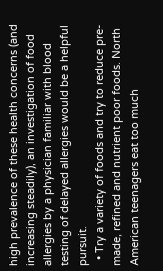high prevalence of these health concerns (and increasing steadily), an investigation of food allergies by a physician familiar with blood testing of delayed allergies would be a helpful pursuit.
  • Try a variety of foods and try to reduce pre-made, refined and nutrient poor foods. North American teenagers eat too much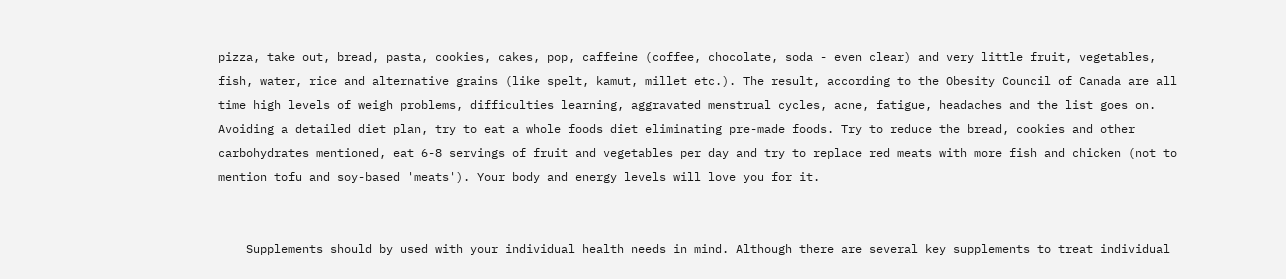pizza, take out, bread, pasta, cookies, cakes, pop, caffeine (coffee, chocolate, soda - even clear) and very little fruit, vegetables, fish, water, rice and alternative grains (like spelt, kamut, millet etc.). The result, according to the Obesity Council of Canada are all time high levels of weigh problems, difficulties learning, aggravated menstrual cycles, acne, fatigue, headaches and the list goes on. Avoiding a detailed diet plan, try to eat a whole foods diet eliminating pre-made foods. Try to reduce the bread, cookies and other carbohydrates mentioned, eat 6-8 servings of fruit and vegetables per day and try to replace red meats with more fish and chicken (not to mention tofu and soy-based 'meats'). Your body and energy levels will love you for it.


    Supplements should by used with your individual health needs in mind. Although there are several key supplements to treat individual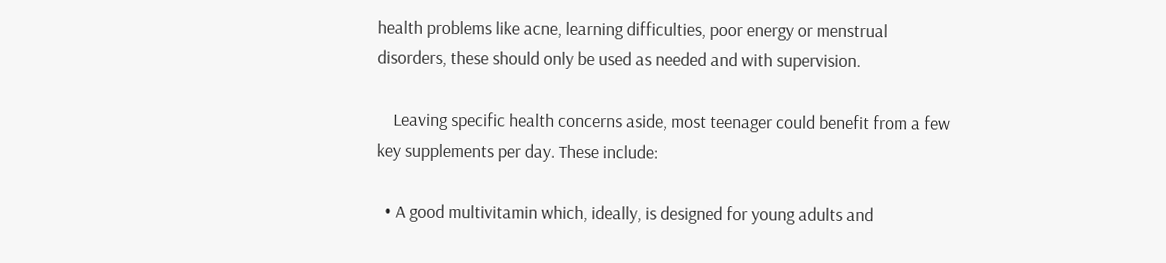health problems like acne, learning difficulties, poor energy or menstrual disorders, these should only be used as needed and with supervision.

    Leaving specific health concerns aside, most teenager could benefit from a few key supplements per day. These include:

  • A good multivitamin which, ideally, is designed for young adults and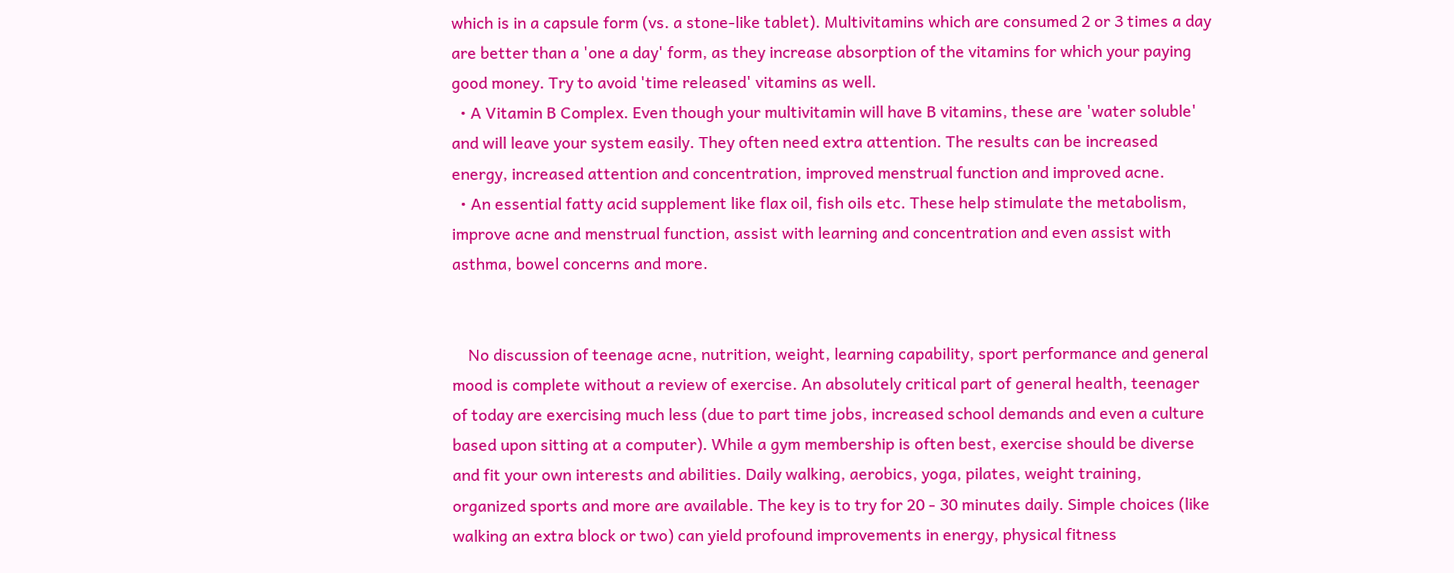which is in a capsule form (vs. a stone-like tablet). Multivitamins which are consumed 2 or 3 times a day are better than a 'one a day' form, as they increase absorption of the vitamins for which your paying good money. Try to avoid 'time released' vitamins as well.
  • A Vitamin B Complex. Even though your multivitamin will have B vitamins, these are 'water soluble' and will leave your system easily. They often need extra attention. The results can be increased energy, increased attention and concentration, improved menstrual function and improved acne.
  • An essential fatty acid supplement like flax oil, fish oils etc. These help stimulate the metabolism, improve acne and menstrual function, assist with learning and concentration and even assist with asthma, bowel concerns and more.


    No discussion of teenage acne, nutrition, weight, learning capability, sport performance and general mood is complete without a review of exercise. An absolutely critical part of general health, teenager of today are exercising much less (due to part time jobs, increased school demands and even a culture based upon sitting at a computer). While a gym membership is often best, exercise should be diverse and fit your own interests and abilities. Daily walking, aerobics, yoga, pilates, weight training, organized sports and more are available. The key is to try for 20 - 30 minutes daily. Simple choices (like walking an extra block or two) can yield profound improvements in energy, physical fitness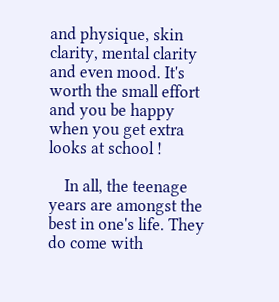and physique, skin clarity, mental clarity and even mood. It's worth the small effort and you be happy when you get extra looks at school !

    In all, the teenage years are amongst the best in one's life. They do come with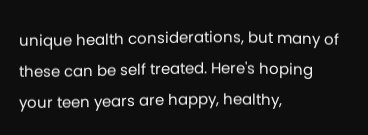unique health considerations, but many of these can be self treated. Here's hoping your teen years are happy, healthy,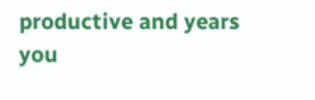productive and years you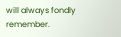will always fondly remember.